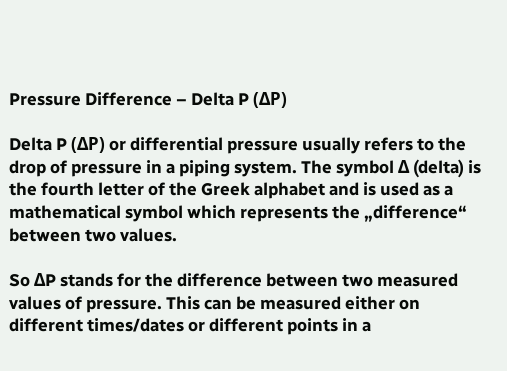Pressure Difference – Delta P (ΔP)

Delta P (ΔP) or differential pressure usually refers to the drop of pressure in a piping system. The symbol Δ (delta) is the fourth letter of the Greek alphabet and is used as a mathematical symbol which represents the „difference“ between two values.

So ΔP stands for the difference between two measured values of pressure. This can be measured either on different times/dates or different points in a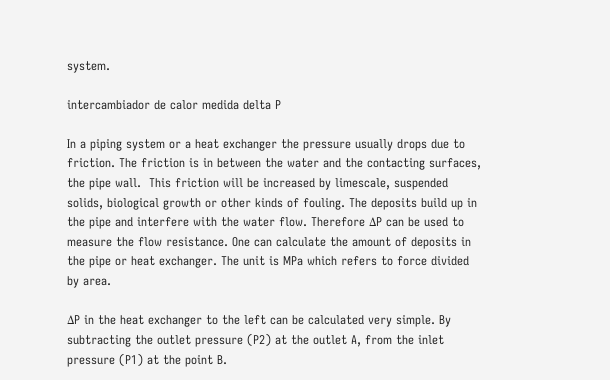system.

intercambiador de calor medida delta P

In a piping system or a heat exchanger the pressure usually drops due to friction. The friction is in between the water and the contacting surfaces, the pipe wall.  This friction will be increased by limescale, suspended solids, biological growth or other kinds of fouling. The deposits build up in the pipe and interfere with the water flow. Therefore ΔP can be used to measure the flow resistance. One can calculate the amount of deposits in the pipe or heat exchanger. The unit is MPa which refers to force divided by area.

ΔP in the heat exchanger to the left can be calculated very simple. By subtracting the outlet pressure (P2) at the outlet A, from the inlet pressure (P1) at the point B.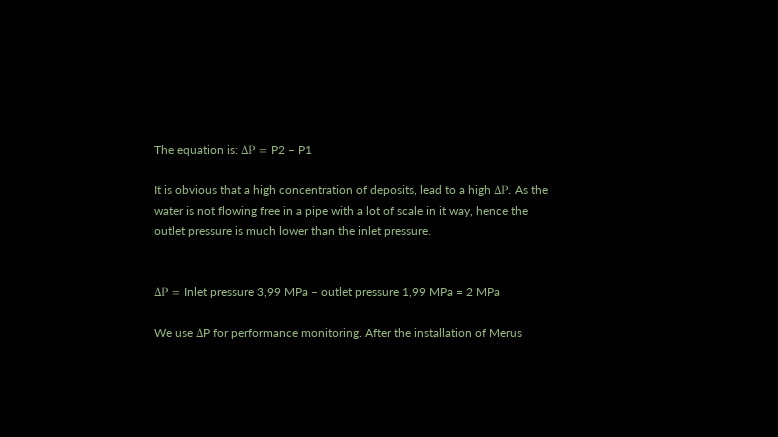The equation is: ΔP = P2 – P1

It is obvious that a high concentration of deposits, lead to a high ΔP. As the water is not flowing free in a pipe with a lot of scale in it way, hence the outlet pressure is much lower than the inlet pressure.


ΔP = Inlet pressure 3,99 MPa – outlet pressure 1,99 MPa = 2 MPa

We use ΔP for performance monitoring. After the installation of Merus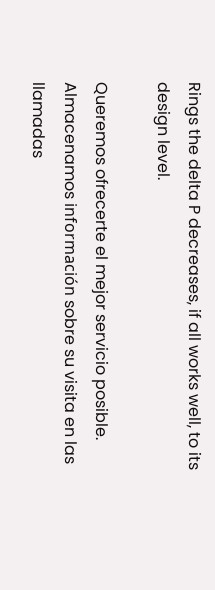Rings the delta P decreases, if all works well, to its design level.

Queremos ofrecerte el mejor servicio posible. Almacenamos información sobre su visita en las llamadas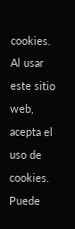cookies. Al usar este sitio web, acepta el uso de cookies. Puede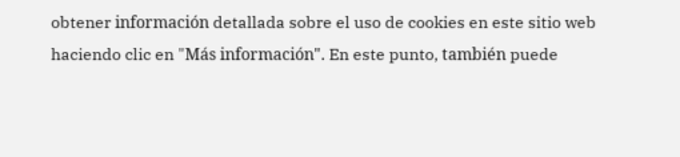obtener información detallada sobre el uso de cookies en este sitio web haciendo clic en "Más información". En este punto, también puede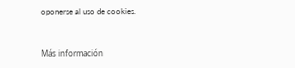oponerse al uso de cookies.


Más información